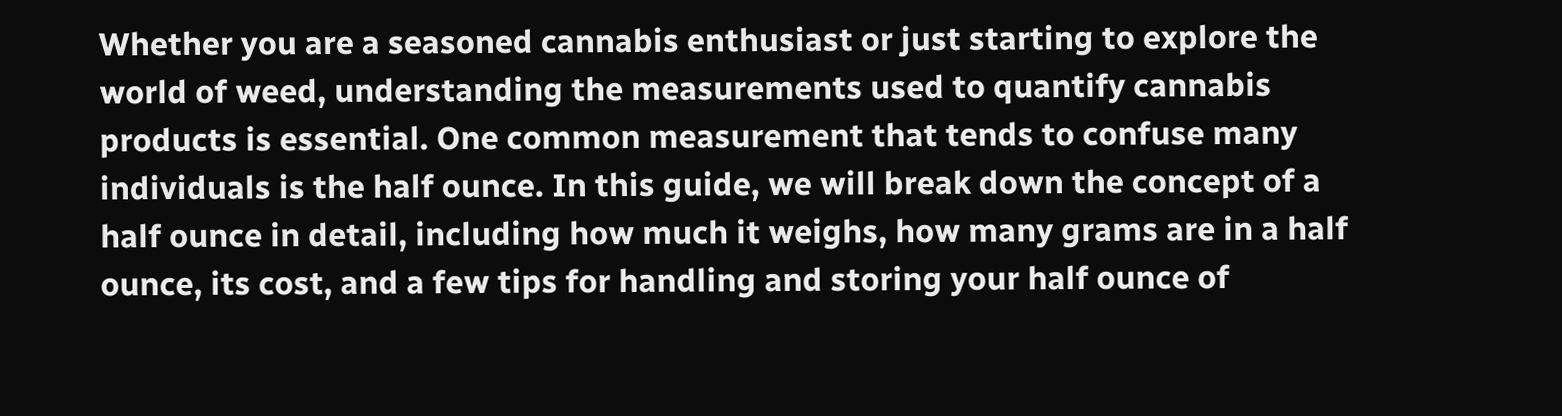Whether you are a seasoned cannabis enthusiast or just starting to explore the world of weed, understanding the measurements used to quantify cannabis products is essential. One common measurement that tends to confuse many individuals is the half ounce. In this guide, we will break down the concept of a half ounce in detail, including how much it weighs, how many grams are in a half ounce, its cost, and a few tips for handling and storing your half ounce of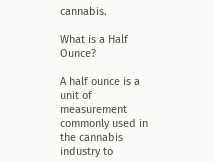cannabis.

What is a Half Ounce?

A half ounce is a unit of measurement commonly used in the cannabis industry to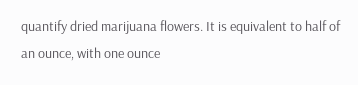quantify dried marijuana flowers. It is equivalent to half of an ounce, with one ounce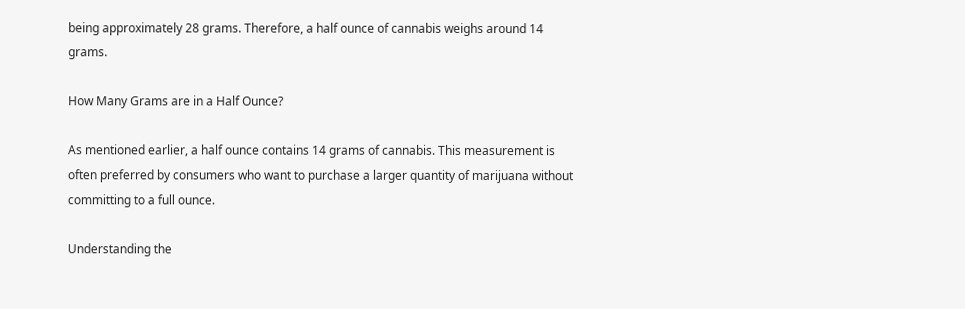being approximately 28 grams. Therefore, a half ounce of cannabis weighs around 14 grams.

How Many Grams are in a Half Ounce?

As mentioned earlier, a half ounce contains 14 grams of cannabis. This measurement is often preferred by consumers who want to purchase a larger quantity of marijuana without committing to a full ounce.

Understanding the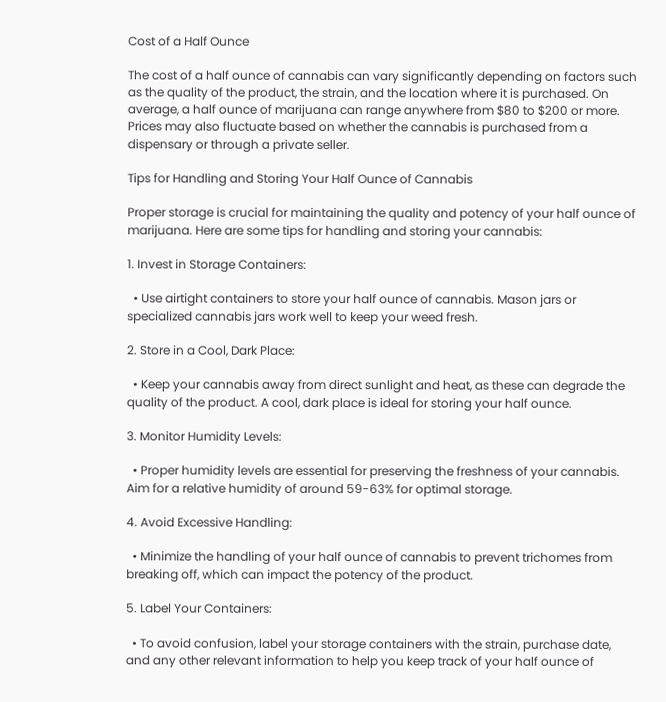Cost of a Half Ounce

The cost of a half ounce of cannabis can vary significantly depending on factors such as the quality of the product, the strain, and the location where it is purchased. On average, a half ounce of marijuana can range anywhere from $80 to $200 or more. Prices may also fluctuate based on whether the cannabis is purchased from a dispensary or through a private seller.

Tips for Handling and Storing Your Half Ounce of Cannabis

Proper storage is crucial for maintaining the quality and potency of your half ounce of marijuana. Here are some tips for handling and storing your cannabis:

1. Invest in Storage Containers:

  • Use airtight containers to store your half ounce of cannabis. Mason jars or specialized cannabis jars work well to keep your weed fresh.

2. Store in a Cool, Dark Place:

  • Keep your cannabis away from direct sunlight and heat, as these can degrade the quality of the product. A cool, dark place is ideal for storing your half ounce.

3. Monitor Humidity Levels:

  • Proper humidity levels are essential for preserving the freshness of your cannabis. Aim for a relative humidity of around 59-63% for optimal storage.

4. Avoid Excessive Handling:

  • Minimize the handling of your half ounce of cannabis to prevent trichomes from breaking off, which can impact the potency of the product.

5. Label Your Containers:

  • To avoid confusion, label your storage containers with the strain, purchase date, and any other relevant information to help you keep track of your half ounce of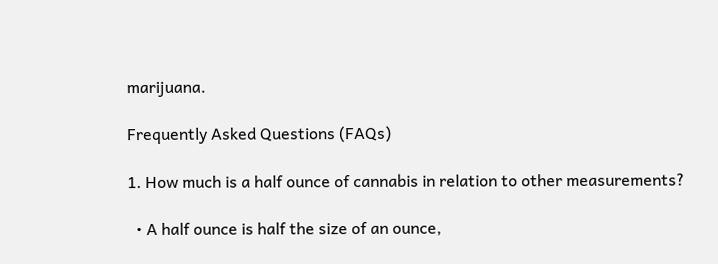marijuana.

Frequently Asked Questions (FAQs)

1. How much is a half ounce of cannabis in relation to other measurements?

  • A half ounce is half the size of an ounce,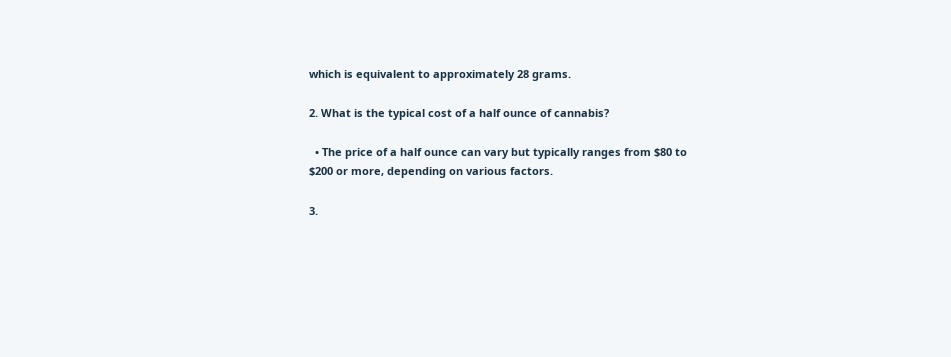which is equivalent to approximately 28 grams.

2. What is the typical cost of a half ounce of cannabis?

  • The price of a half ounce can vary but typically ranges from $80 to $200 or more, depending on various factors.

3.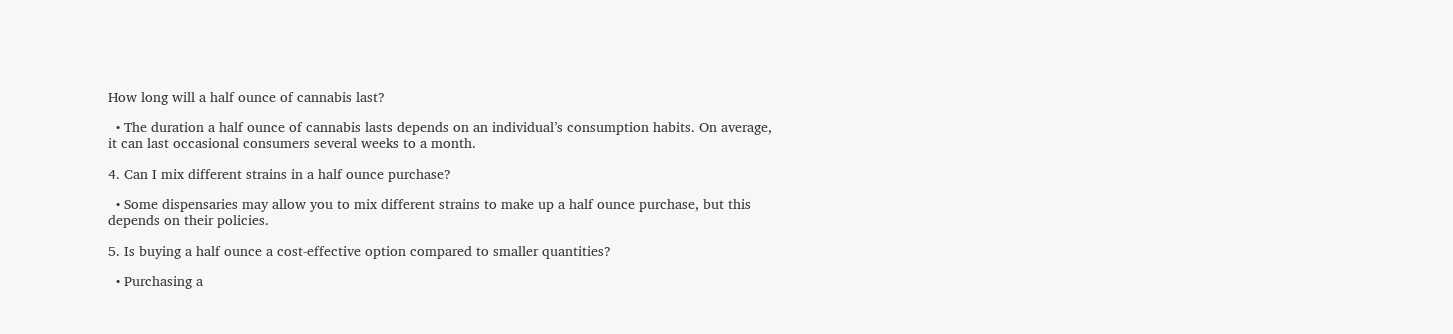How long will a half ounce of cannabis last?

  • The duration a half ounce of cannabis lasts depends on an individual’s consumption habits. On average, it can last occasional consumers several weeks to a month.

4. Can I mix different strains in a half ounce purchase?

  • Some dispensaries may allow you to mix different strains to make up a half ounce purchase, but this depends on their policies.

5. Is buying a half ounce a cost-effective option compared to smaller quantities?

  • Purchasing a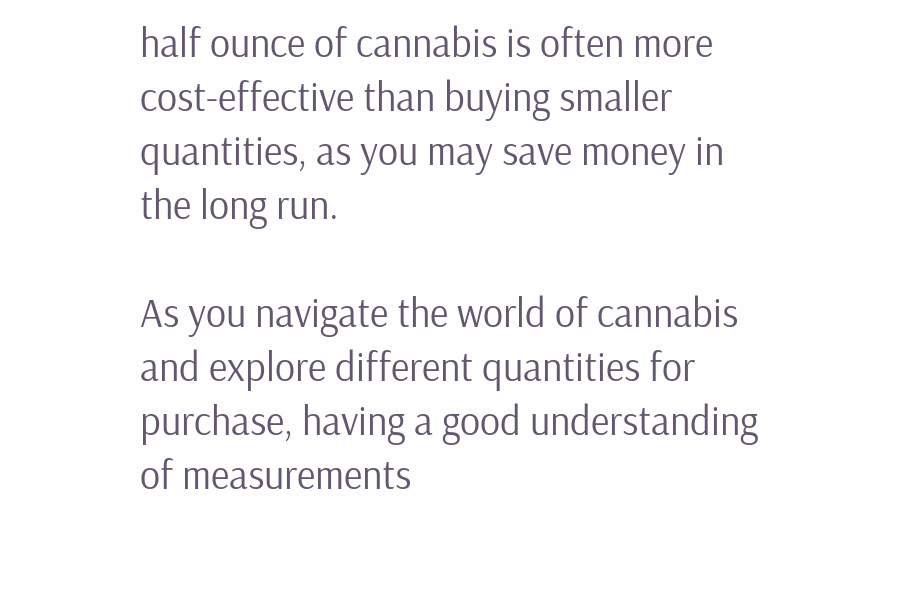half ounce of cannabis is often more cost-effective than buying smaller quantities, as you may save money in the long run.

As you navigate the world of cannabis and explore different quantities for purchase, having a good understanding of measurements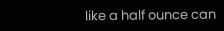like a half ounce can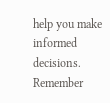help you make informed decisions. Remember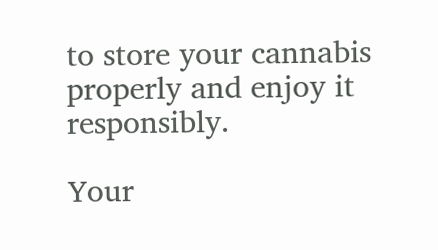to store your cannabis properly and enjoy it responsibly.

Your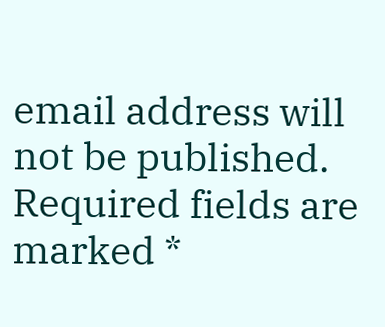email address will not be published. Required fields are marked *